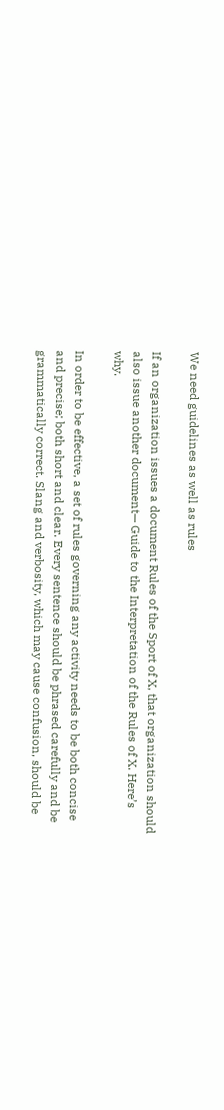We need guidelines as well as rules

If an organization issues a document Rules of the Sport of X, that organization should also issue another document— Guide to the Interpretation of the Rules of X. Here’s why.

In order to be effective, a set of rules governing any activity needs to be both concise and precise; both short and clear. Every sentence should be phrased carefully and be grammatically correct. Slang and verbosity, which may cause confusion, should be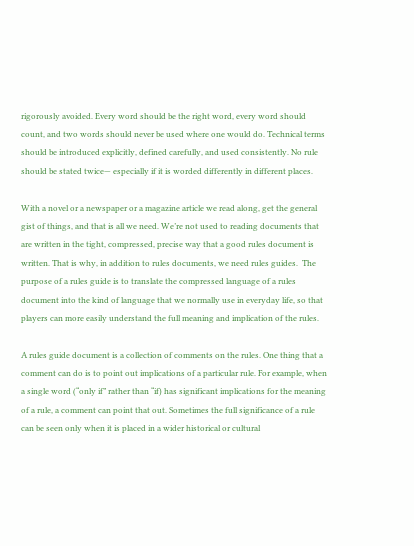rigorously avoided. Every word should be the right word, every word should count, and two words should never be used where one would do. Technical terms should be introduced explicitly, defined carefully, and used consistently. No rule should be stated twice— especially if it is worded differently in different places.

With a novel or a newspaper or a magazine article we read along, get the general gist of things, and that is all we need. We’re not used to reading documents that are written in the tight, compressed, precise way that a good rules document is written. That is why, in addition to rules documents, we need rules guides.  The purpose of a rules guide is to translate the compressed language of a rules document into the kind of language that we normally use in everyday life, so that players can more easily understand the full meaning and implication of the rules.

A rules guide document is a collection of comments on the rules. One thing that a comment can do is to point out implications of a particular rule. For example, when a single word (“only if” rather than “if) has significant implications for the meaning of a rule, a comment can point that out. Sometimes the full significance of a rule can be seen only when it is placed in a wider historical or cultural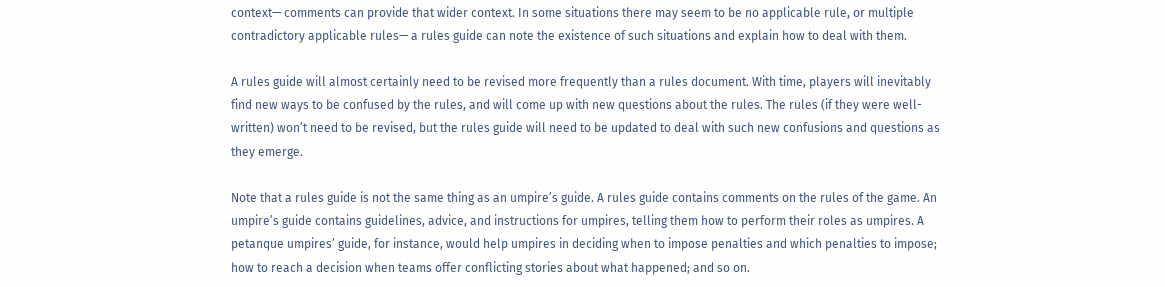context— comments can provide that wider context. In some situations there may seem to be no applicable rule, or multiple contradictory applicable rules— a rules guide can note the existence of such situations and explain how to deal with them.

A rules guide will almost certainly need to be revised more frequently than a rules document. With time, players will inevitably find new ways to be confused by the rules, and will come up with new questions about the rules. The rules (if they were well-written) won’t need to be revised, but the rules guide will need to be updated to deal with such new confusions and questions as they emerge.

Note that a rules guide is not the same thing as an umpire’s guide. A rules guide contains comments on the rules of the game. An umpire’s guide contains guidelines, advice, and instructions for umpires, telling them how to perform their roles as umpires. A petanque umpires’ guide, for instance, would help umpires in deciding when to impose penalties and which penalties to impose; how to reach a decision when teams offer conflicting stories about what happened; and so on.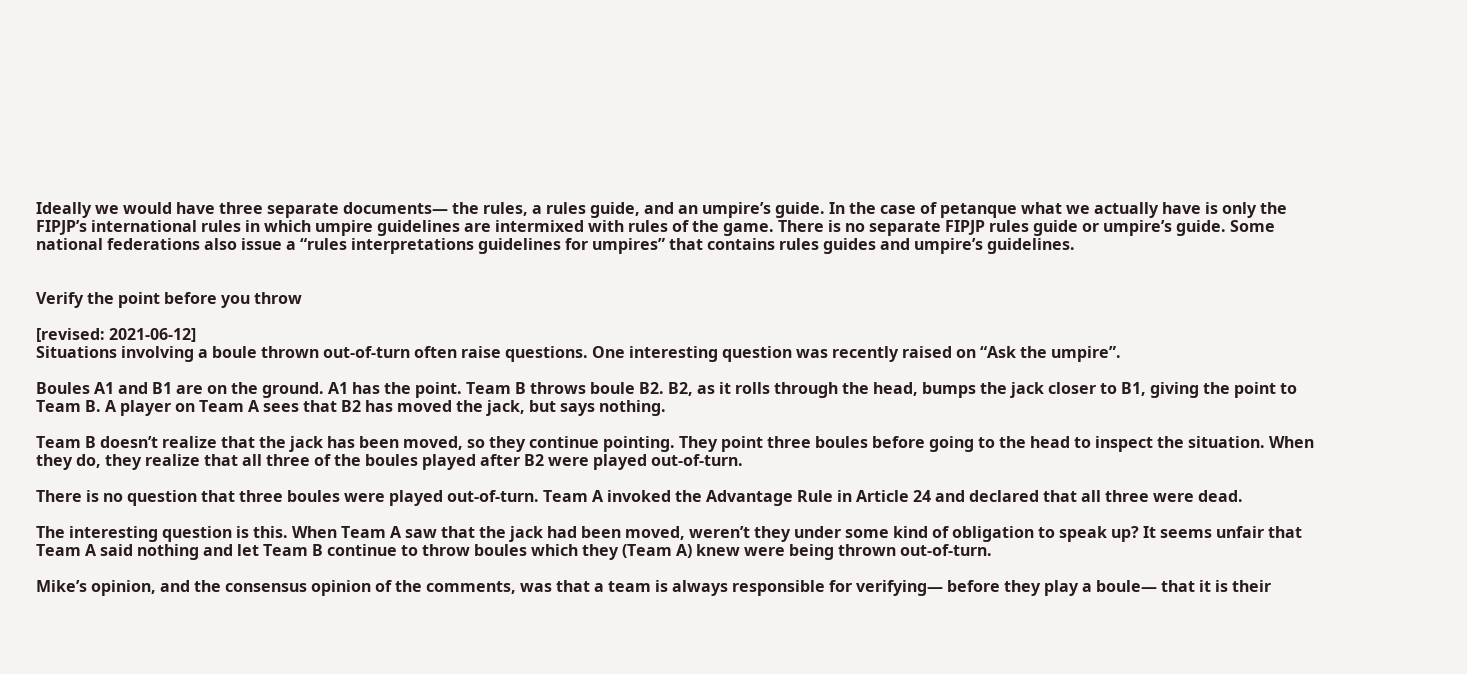Ideally we would have three separate documents— the rules, a rules guide, and an umpire’s guide. In the case of petanque what we actually have is only the FIPJP’s international rules in which umpire guidelines are intermixed with rules of the game. There is no separate FIPJP rules guide or umpire’s guide. Some national federations also issue a “rules interpretations guidelines for umpires” that contains rules guides and umpire’s guidelines.


Verify the point before you throw

[revised: 2021-06-12]
Situations involving a boule thrown out-of-turn often raise questions. One interesting question was recently raised on “Ask the umpire”.

Boules A1 and B1 are on the ground. A1 has the point. Team B throws boule B2. B2, as it rolls through the head, bumps the jack closer to B1, giving the point to Team B. A player on Team A sees that B2 has moved the jack, but says nothing.

Team B doesn’t realize that the jack has been moved, so they continue pointing. They point three boules before going to the head to inspect the situation. When they do, they realize that all three of the boules played after B2 were played out-of-turn.

There is no question that three boules were played out-of-turn. Team A invoked the Advantage Rule in Article 24 and declared that all three were dead.

The interesting question is this. When Team A saw that the jack had been moved, weren’t they under some kind of obligation to speak up? It seems unfair that Team A said nothing and let Team B continue to throw boules which they (Team A) knew were being thrown out-of-turn.

Mike’s opinion, and the consensus opinion of the comments, was that a team is always responsible for verifying— before they play a boule— that it is their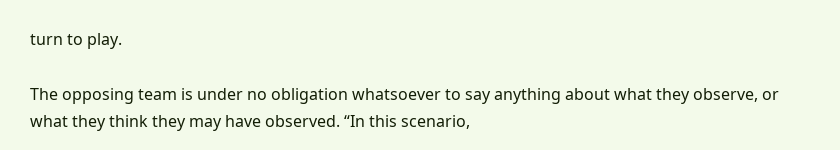turn to play.

The opposing team is under no obligation whatsoever to say anything about what they observe, or what they think they may have observed. “In this scenario,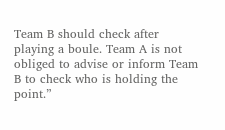Team B should check after playing a boule. Team A is not obliged to advise or inform Team B to check who is holding the point.”